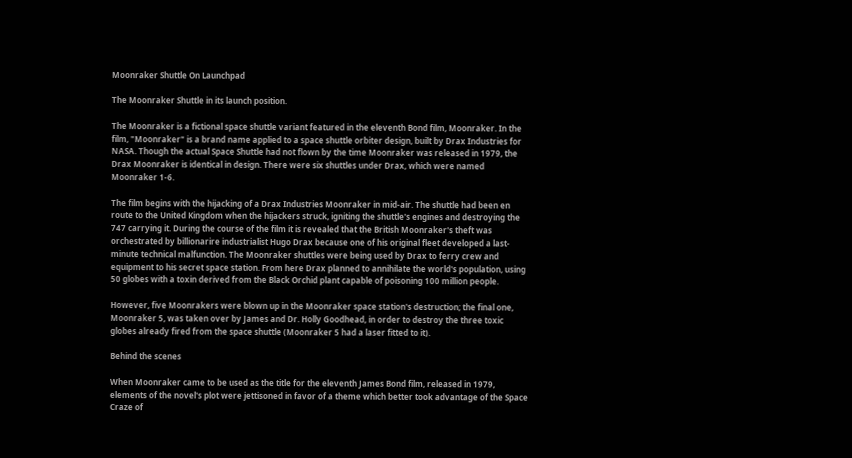Moonraker Shuttle On Launchpad

The Moonraker Shuttle in its launch position.

The Moonraker is a fictional space shuttle variant featured in the eleventh Bond film, Moonraker. In the film, "Moonraker" is a brand name applied to a space shuttle orbiter design, built by Drax Industries for NASA. Though the actual Space Shuttle had not flown by the time Moonraker was released in 1979, the Drax Moonraker is identical in design. There were six shuttles under Drax, which were named Moonraker 1-6.

The film begins with the hijacking of a Drax Industries Moonraker in mid-air. The shuttle had been en route to the United Kingdom when the hijackers struck, igniting the shuttle's engines and destroying the 747 carrying it. During the course of the film it is revealed that the British Moonraker's theft was orchestrated by billionarire industrialist Hugo Drax because one of his original fleet developed a last-minute technical malfunction. The Moonraker shuttles were being used by Drax to ferry crew and equipment to his secret space station. From here Drax planned to annihilate the world's population, using 50 globes with a toxin derived from the Black Orchid plant capable of poisoning 100 million people.

However, five Moonrakers were blown up in the Moonraker space station's destruction; the final one, Moonraker 5, was taken over by James and Dr. Holly Goodhead, in order to destroy the three toxic globes already fired from the space shuttle (Moonraker 5 had a laser fitted to it).

Behind the scenes

When Moonraker came to be used as the title for the eleventh James Bond film, released in 1979, elements of the novel's plot were jettisoned in favor of a theme which better took advantage of the Space Craze of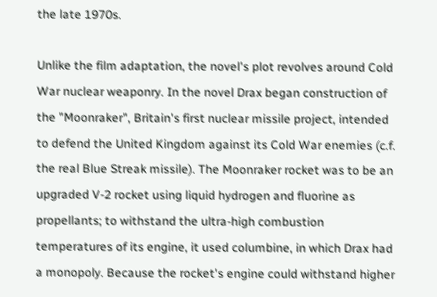the late 1970s.

Unlike the film adaptation, the novel's plot revolves around Cold War nuclear weaponry. In the novel Drax began construction of the "Moonraker", Britain's first nuclear missile project, intended to defend the United Kingdom against its Cold War enemies (c.f. the real Blue Streak missile). The Moonraker rocket was to be an upgraded V-2 rocket using liquid hydrogen and fluorine as propellants; to withstand the ultra-high combustion temperatures of its engine, it used columbine, in which Drax had a monopoly. Because the rocket's engine could withstand higher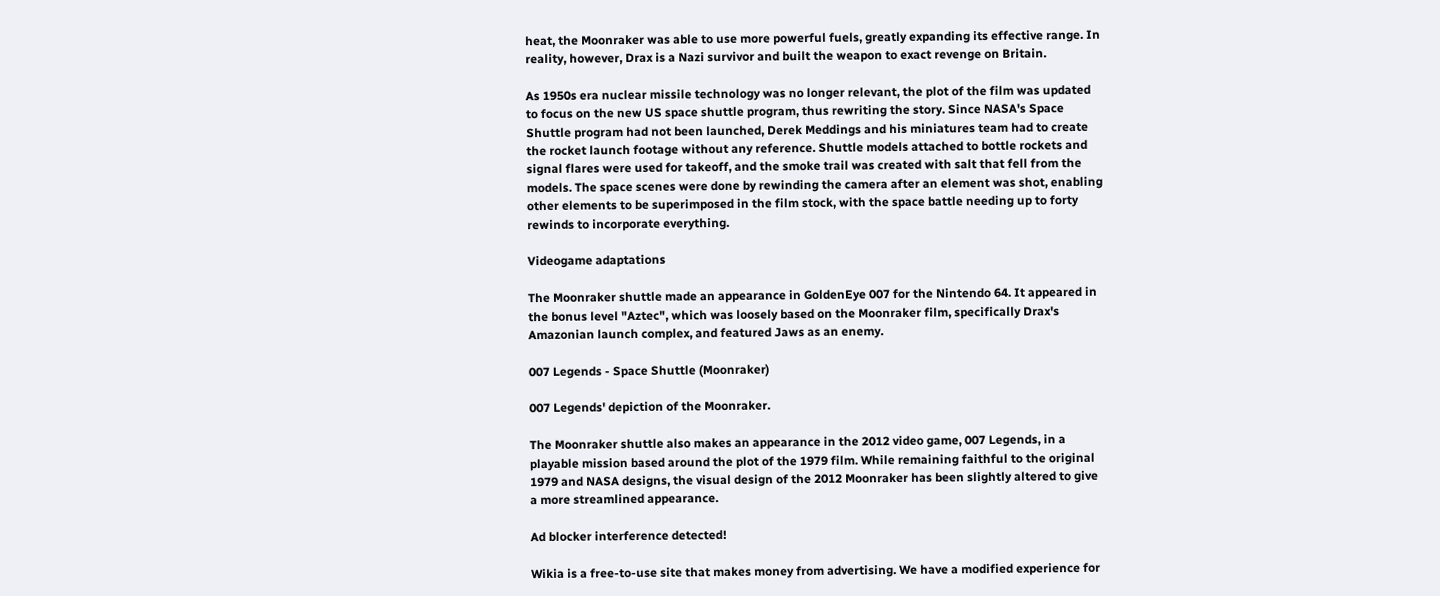heat, the Moonraker was able to use more powerful fuels, greatly expanding its effective range. In reality, however, Drax is a Nazi survivor and built the weapon to exact revenge on Britain.

As 1950s era nuclear missile technology was no longer relevant, the plot of the film was updated to focus on the new US space shuttle program, thus rewriting the story. Since NASA's Space Shuttle program had not been launched, Derek Meddings and his miniatures team had to create the rocket launch footage without any reference. Shuttle models attached to bottle rockets and signal flares were used for takeoff, and the smoke trail was created with salt that fell from the models. The space scenes were done by rewinding the camera after an element was shot, enabling other elements to be superimposed in the film stock, with the space battle needing up to forty rewinds to incorporate everything.

Videogame adaptations

The Moonraker shuttle made an appearance in GoldenEye 007 for the Nintendo 64. It appeared in the bonus level "Aztec", which was loosely based on the Moonraker film, specifically Drax's Amazonian launch complex, and featured Jaws as an enemy.

007 Legends - Space Shuttle (Moonraker)

007 Legends' depiction of the Moonraker.

The Moonraker shuttle also makes an appearance in the 2012 video game, 007 Legends, in a playable mission based around the plot of the 1979 film. While remaining faithful to the original 1979 and NASA designs, the visual design of the 2012 Moonraker has been slightly altered to give a more streamlined appearance.

Ad blocker interference detected!

Wikia is a free-to-use site that makes money from advertising. We have a modified experience for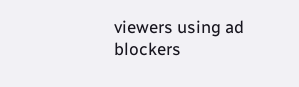viewers using ad blockers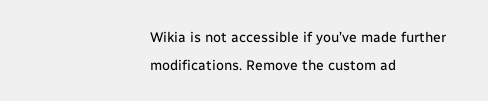Wikia is not accessible if you’ve made further modifications. Remove the custom ad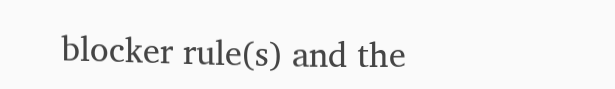blocker rule(s) and the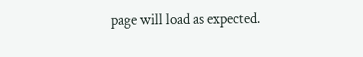page will load as expected.